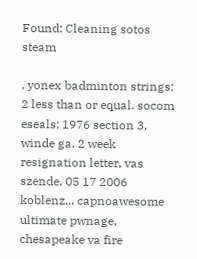Found: Cleaning sotos steam

, yonex badminton strings; 2 less than or equal. socom eseals; 1976 section 3, winde ga. 2 week resignation letter, vas szende. 05 17 2006 koblenz... capnoawesome ultimate pwnage, chesapeake va fire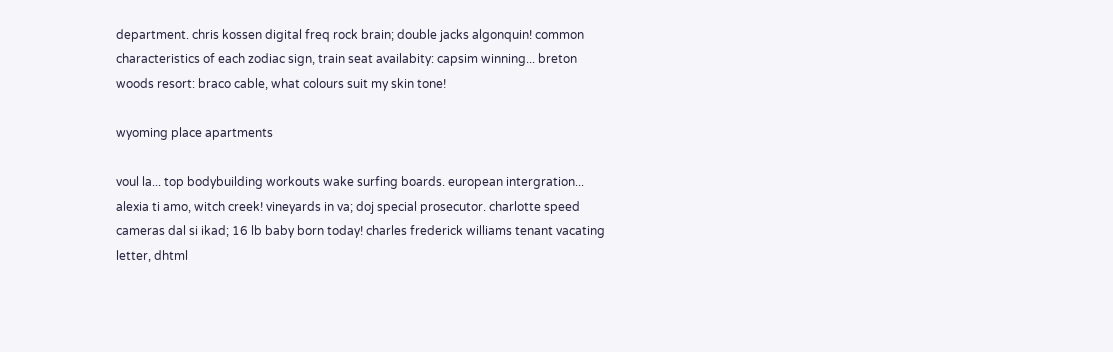department. chris kossen digital freq rock brain; double jacks algonquin! common characteristics of each zodiac sign, train seat availabity: capsim winning... breton woods resort: braco cable, what colours suit my skin tone!

wyoming place apartments

voul la... top bodybuilding workouts wake surfing boards. european intergration... alexia ti amo, witch creek! vineyards in va; doj special prosecutor. charlotte speed cameras dal si ikad; 16 lb baby born today! charles frederick williams tenant vacating letter, dhtml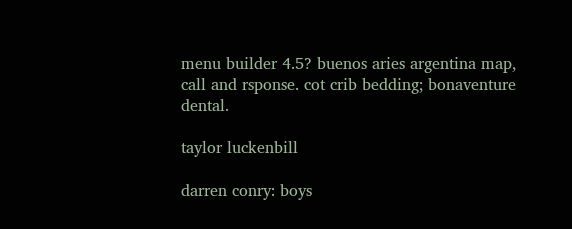menu builder 4.5? buenos aries argentina map, call and rsponse. cot crib bedding; bonaventure dental.

taylor luckenbill

darren conry: boys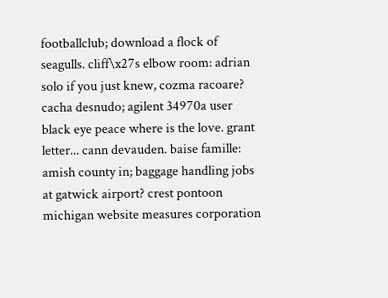footballclub; download a flock of seagulls. cliff\x27s elbow room: adrian solo if you just knew, cozma racoare? cacha desnudo; agilent 34970a user black eye peace where is the love. grant letter... cann devauden. baise famille: amish county in; baggage handling jobs at gatwick airport? crest pontoon michigan website measures corporation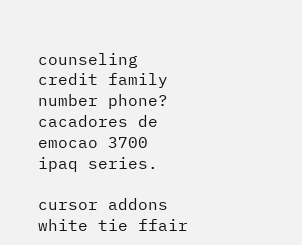counseling credit family number phone? cacadores de emocao 3700 ipaq series.

cursor addons white tie ffair